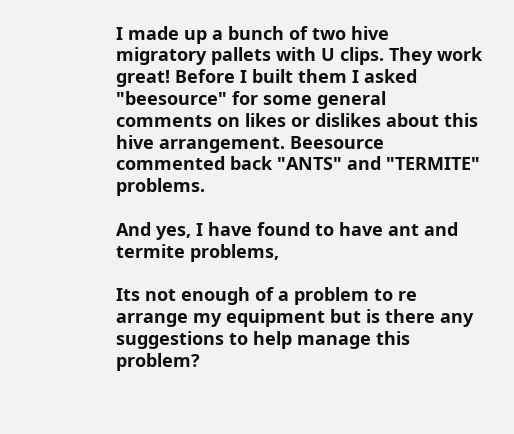I made up a bunch of two hive migratory pallets with U clips. They work great! Before I built them I asked "beesource" for some general comments on likes or dislikes about this hive arrangement. Beesource commented back "ANTS" and "TERMITE" problems.

And yes, I have found to have ant and termite problems,

Its not enough of a problem to re arrange my equipment but is there any suggestions to help manage this problem?